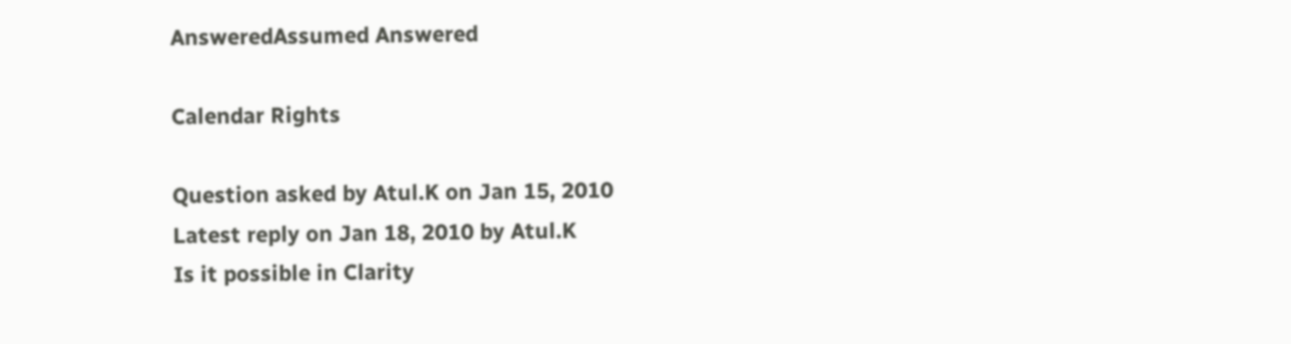AnsweredAssumed Answered

Calendar Rights

Question asked by Atul.K on Jan 15, 2010
Latest reply on Jan 18, 2010 by Atul.K
Is it possible in Clarity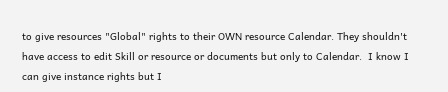to give resources "Global" rights to their OWN resource Calendar. They shouldn't have access to edit Skill or resource or documents but only to Calendar.  I know I can give instance rights but I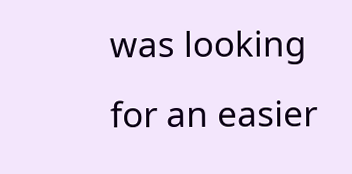was looking for an easier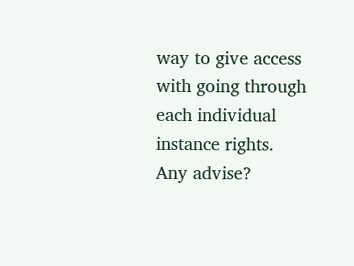way to give access with going through each individual instance rights.    Any advise?